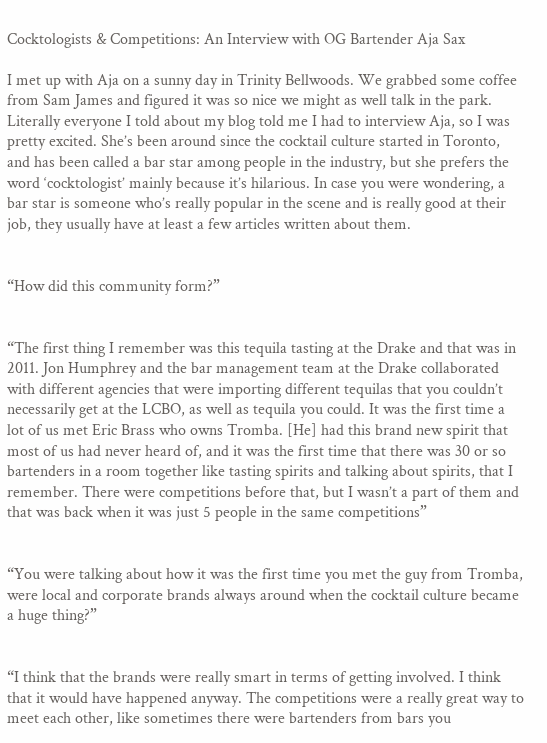Cocktologists & Competitions: An Interview with OG Bartender Aja Sax

I met up with Aja on a sunny day in Trinity Bellwoods. We grabbed some coffee from Sam James and figured it was so nice we might as well talk in the park. Literally everyone I told about my blog told me I had to interview Aja, so I was pretty excited. She’s been around since the cocktail culture started in Toronto, and has been called a bar star among people in the industry, but she prefers the word ‘cocktologist’ mainly because it’s hilarious. In case you were wondering, a bar star is someone who’s really popular in the scene and is really good at their job, they usually have at least a few articles written about them.


“How did this community form?”


“The first thing I remember was this tequila tasting at the Drake and that was in 2011. Jon Humphrey and the bar management team at the Drake collaborated with different agencies that were importing different tequilas that you couldn’t necessarily get at the LCBO, as well as tequila you could. It was the first time a lot of us met Eric Brass who owns Tromba. [He] had this brand new spirit that most of us had never heard of, and it was the first time that there was 30 or so bartenders in a room together like tasting spirits and talking about spirits, that I remember. There were competitions before that, but I wasn’t a part of them and that was back when it was just 5 people in the same competitions”


“You were talking about how it was the first time you met the guy from Tromba, were local and corporate brands always around when the cocktail culture became a huge thing?”


“I think that the brands were really smart in terms of getting involved. I think that it would have happened anyway. The competitions were a really great way to meet each other, like sometimes there were bartenders from bars you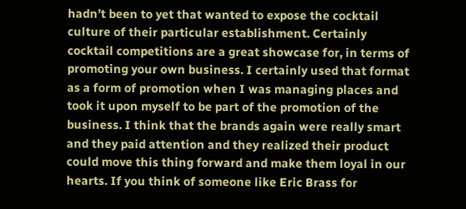hadn’t been to yet that wanted to expose the cocktail culture of their particular establishment. Certainly cocktail competitions are a great showcase for, in terms of promoting your own business. I certainly used that format as a form of promotion when I was managing places and took it upon myself to be part of the promotion of the business. I think that the brands again were really smart and they paid attention and they realized their product could move this thing forward and make them loyal in our hearts. If you think of someone like Eric Brass for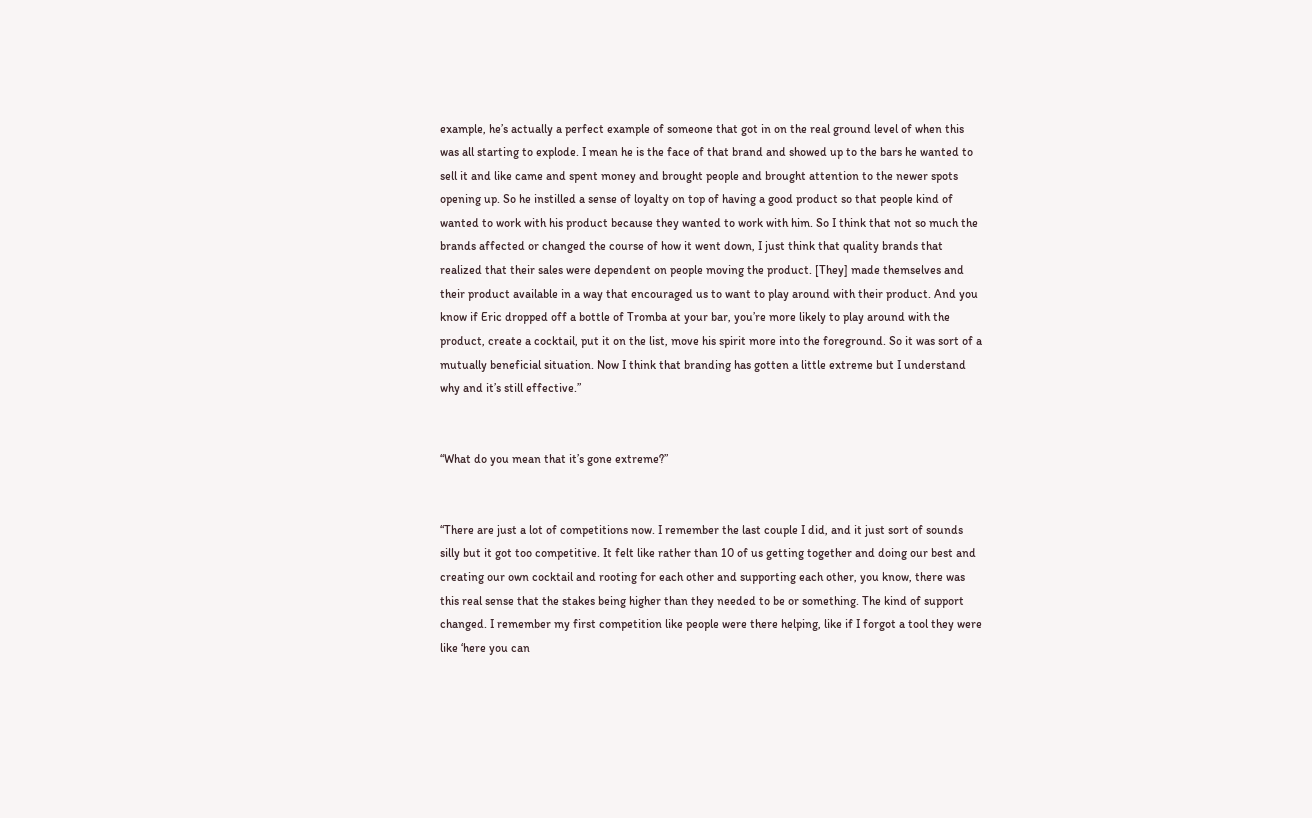example, he’s actually a perfect example of someone that got in on the real ground level of when this was all starting to explode. I mean he is the face of that brand and showed up to the bars he wanted to sell it and like came and spent money and brought people and brought attention to the newer spots opening up. So he instilled a sense of loyalty on top of having a good product so that people kind of wanted to work with his product because they wanted to work with him. So I think that not so much the brands affected or changed the course of how it went down, I just think that quality brands that realized that their sales were dependent on people moving the product. [They] made themselves and their product available in a way that encouraged us to want to play around with their product. And you know if Eric dropped off a bottle of Tromba at your bar, you’re more likely to play around with the product, create a cocktail, put it on the list, move his spirit more into the foreground. So it was sort of a mutually beneficial situation. Now I think that branding has gotten a little extreme but I understand why and it’s still effective.”


“What do you mean that it’s gone extreme?”


“There are just a lot of competitions now. I remember the last couple I did, and it just sort of sounds silly but it got too competitive. It felt like rather than 10 of us getting together and doing our best and creating our own cocktail and rooting for each other and supporting each other, you know, there was this real sense that the stakes being higher than they needed to be or something. The kind of support changed. I remember my first competition like people were there helping, like if I forgot a tool they were like ‘here you can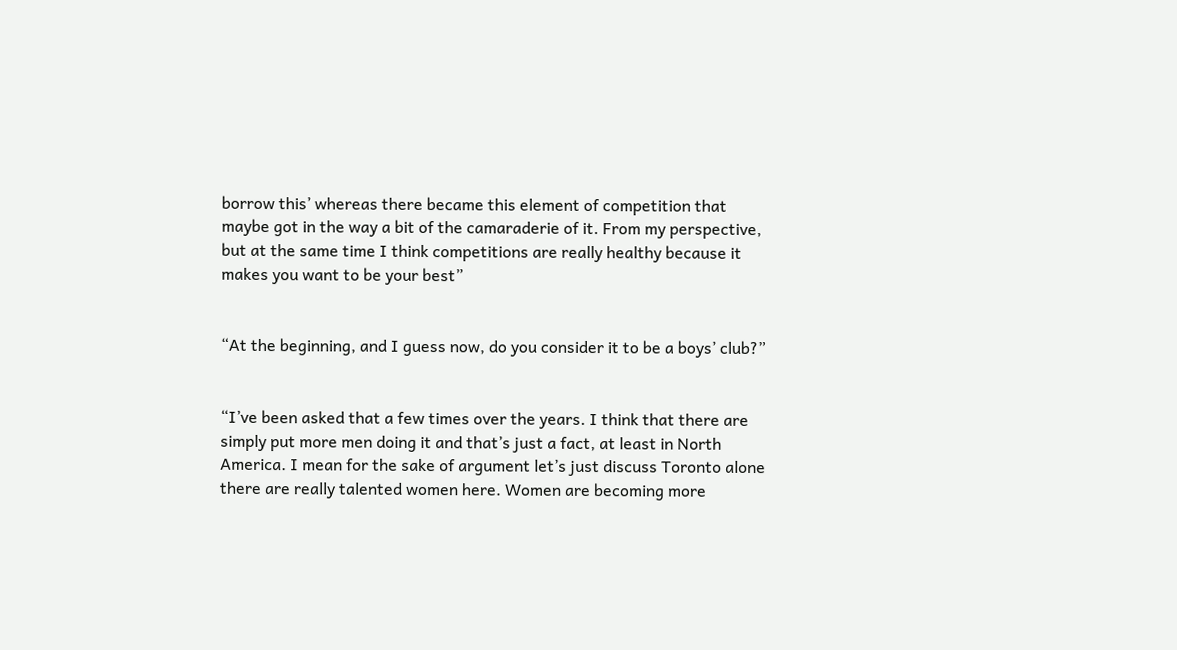borrow this’ whereas there became this element of competition that maybe got in the way a bit of the camaraderie of it. From my perspective, but at the same time I think competitions are really healthy because it makes you want to be your best”


“At the beginning, and I guess now, do you consider it to be a boys’ club?”


“I’ve been asked that a few times over the years. I think that there are simply put more men doing it and that’s just a fact, at least in North America. I mean for the sake of argument let’s just discuss Toronto alone there are really talented women here. Women are becoming more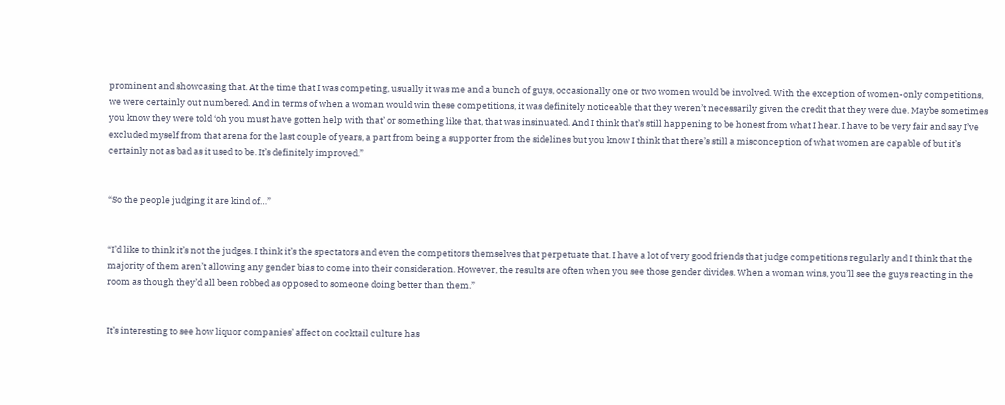prominent and showcasing that. At the time that I was competing, usually it was me and a bunch of guys, occasionally one or two women would be involved. With the exception of women-only competitions, we were certainly out numbered. And in terms of when a woman would win these competitions, it was definitely noticeable that they weren’t necessarily given the credit that they were due. Maybe sometimes you know they were told ‘oh you must have gotten help with that’ or something like that, that was insinuated. And I think that’s still happening to be honest from what I hear. I have to be very fair and say I’ve excluded myself from that arena for the last couple of years, a part from being a supporter from the sidelines but you know I think that there’s still a misconception of what women are capable of but it’s certainly not as bad as it used to be. It’s definitely improved.”


“So the people judging it are kind of…”


“I’d like to think it’s not the judges. I think it’s the spectators and even the competitors themselves that perpetuate that. I have a lot of very good friends that judge competitions regularly and I think that the majority of them aren’t allowing any gender bias to come into their consideration. However, the results are often when you see those gender divides. When a woman wins, you’ll see the guys reacting in the room as though they’d all been robbed as opposed to someone doing better than them.”


It’s interesting to see how liquor companies’ affect on cocktail culture has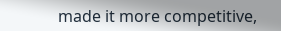made it more competitive,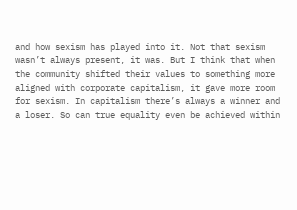and how sexism has played into it. Not that sexism wasn’t always present, it was. But I think that when the community shifted their values to something more aligned with corporate capitalism, it gave more room for sexism. In capitalism there’s always a winner and a loser. So can true equality even be achieved within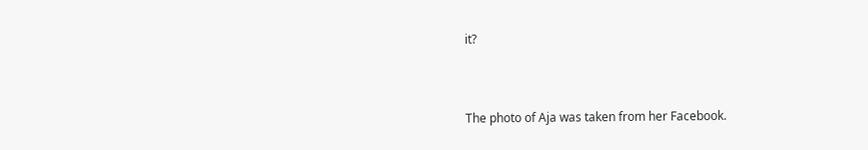it?



The photo of Aja was taken from her Facebook.